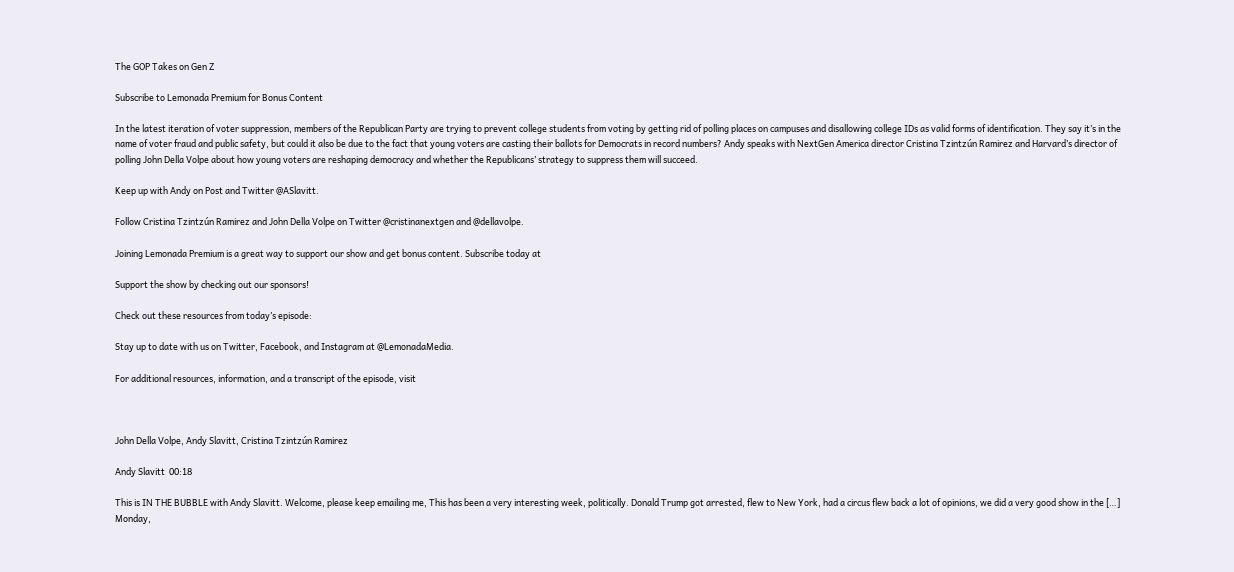The GOP Takes on Gen Z

Subscribe to Lemonada Premium for Bonus Content

In the latest iteration of voter suppression, members of the Republican Party are trying to prevent college students from voting by getting rid of polling places on campuses and disallowing college IDs as valid forms of identification. They say it’s in the name of voter fraud and public safety, but could it also be due to the fact that young voters are casting their ballots for Democrats in record numbers? Andy speaks with NextGen America director Cristina Tzintzún Ramirez and Harvard’s director of polling John Della Volpe about how young voters are reshaping democracy and whether the Republicans’ strategy to suppress them will succeed.

Keep up with Andy on Post and Twitter @ASlavitt.

Follow Cristina Tzintzún Ramirez and John Della Volpe on Twitter @cristinanextgen and @dellavolpe.

Joining Lemonada Premium is a great way to support our show and get bonus content. Subscribe today at

Support the show by checking out our sponsors!

Check out these resources from today’s episode:

Stay up to date with us on Twitter, Facebook, and Instagram at @LemonadaMedia.

For additional resources, information, and a transcript of the episode, visit



John Della Volpe, Andy Slavitt, Cristina Tzintzún Ramirez

Andy Slavitt  00:18

This is IN THE BUBBLE with Andy Slavitt. Welcome, please keep emailing me, This has been a very interesting week, politically. Donald Trump got arrested, flew to New York, had a circus flew back a lot of opinions, we did a very good show in the […] Monday,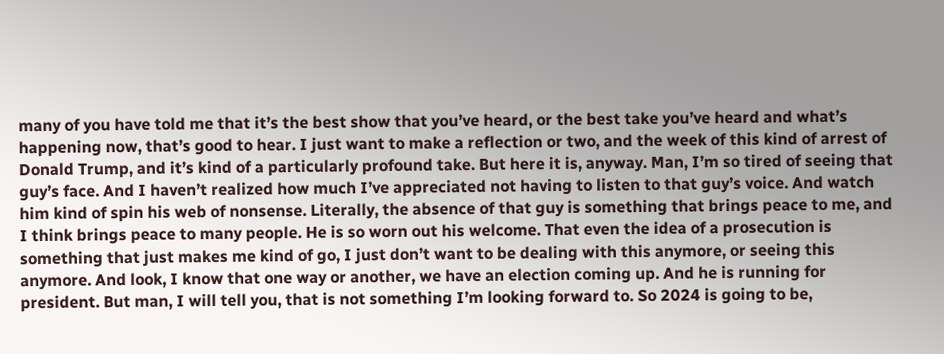many of you have told me that it’s the best show that you’ve heard, or the best take you’ve heard and what’s happening now, that’s good to hear. I just want to make a reflection or two, and the week of this kind of arrest of Donald Trump, and it’s kind of a particularly profound take. But here it is, anyway. Man, I’m so tired of seeing that guy’s face. And I haven’t realized how much I’ve appreciated not having to listen to that guy’s voice. And watch him kind of spin his web of nonsense. Literally, the absence of that guy is something that brings peace to me, and I think brings peace to many people. He is so worn out his welcome. That even the idea of a prosecution is something that just makes me kind of go, I just don’t want to be dealing with this anymore, or seeing this anymore. And look, I know that one way or another, we have an election coming up. And he is running for president. But man, I will tell you, that is not something I’m looking forward to. So 2024 is going to be,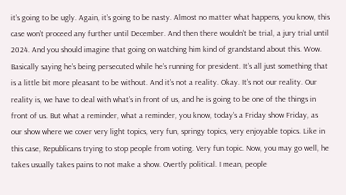it’s going to be ugly. Again, it’s going to be nasty. Almost no matter what happens, you know, this case won’t proceed any further until December. And then there wouldn’t be trial, a jury trial until 2024. And you should imagine that going on watching him kind of grandstand about this. Wow. Basically saying he’s being persecuted while he’s running for president. It’s all just something that is a little bit more pleasant to be without. And it’s not a reality. Okay. It’s not our reality. Our reality is, we have to deal with what’s in front of us, and he is going to be one of the things in front of us. But what a reminder, what a reminder, you know, today’s a Friday show Friday, as our show where we cover very light topics, very fun, springy topics, very enjoyable topics. Like in this case, Republicans trying to stop people from voting. Very fun topic. Now, you may go well, he takes usually takes pains to not make a show. Overtly political. I mean, people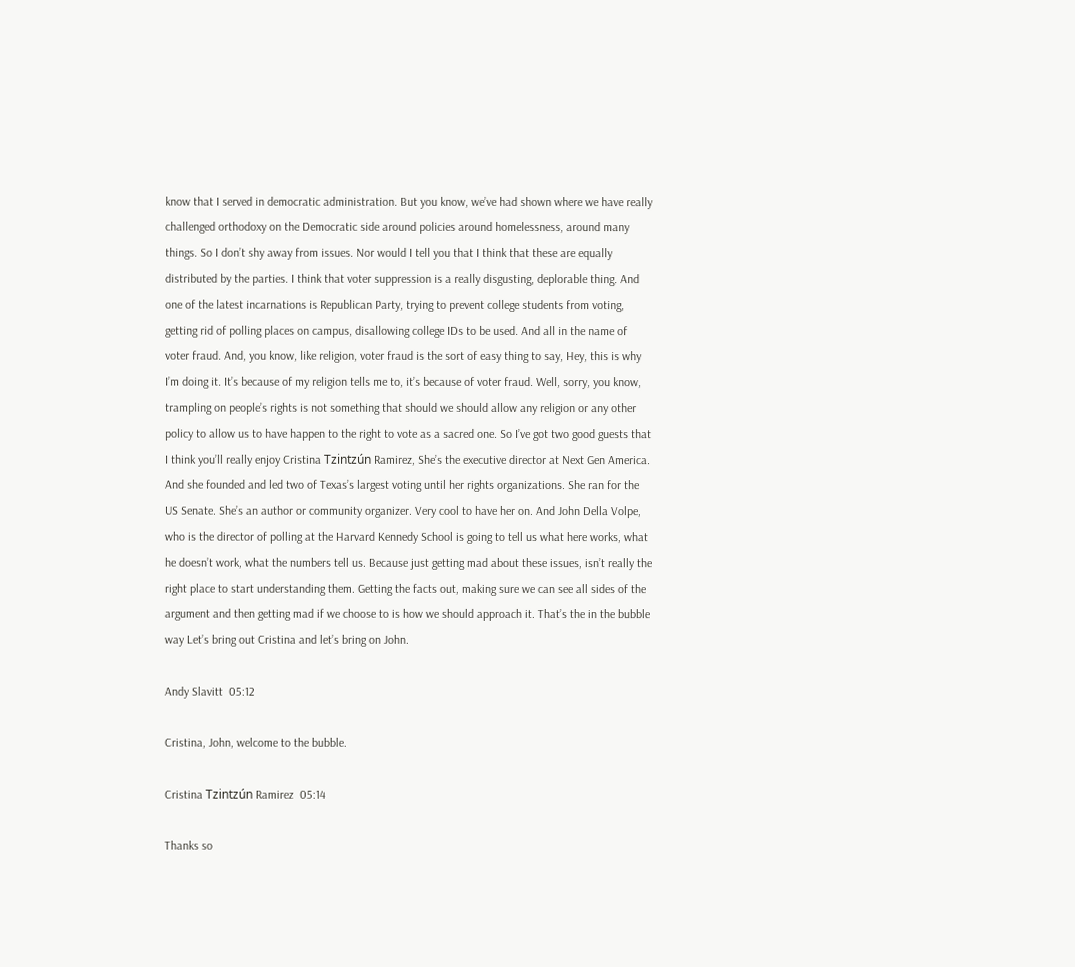know that I served in democratic administration. But you know, we’ve had shown where we have really challenged orthodoxy on the Democratic side around policies around homelessness, around many things. So I don’t shy away from issues. Nor would I tell you that I think that these are equally distributed by the parties. I think that voter suppression is a really disgusting, deplorable thing. And one of the latest incarnations is Republican Party, trying to prevent college students from voting, getting rid of polling places on campus, disallowing college IDs to be used. And all in the name of voter fraud. And, you know, like religion, voter fraud is the sort of easy thing to say, Hey, this is why I’m doing it. It’s because of my religion tells me to, it’s because of voter fraud. Well, sorry, you know, trampling on people’s rights is not something that should we should allow any religion or any other policy to allow us to have happen to the right to vote as a sacred one. So I’ve got two good guests that I think you’ll really enjoy Cristina Tzintzún Ramirez, She’s the executive director at Next Gen America. And she founded and led two of Texas’s largest voting until her rights organizations. She ran for the US Senate. She’s an author or community organizer. Very cool to have her on. And John Della Volpe, who is the director of polling at the Harvard Kennedy School is going to tell us what here works, what he doesn’t work, what the numbers tell us. Because just getting mad about these issues, isn’t really the right place to start understanding them. Getting the facts out, making sure we can see all sides of the argument and then getting mad if we choose to is how we should approach it. That’s the in the bubble way Let’s bring out Cristina and let’s bring on John.

Andy Slavitt  05:12

Cristina, John, welcome to the bubble.

Cristina Tzintzún Ramirez  05:14

Thanks so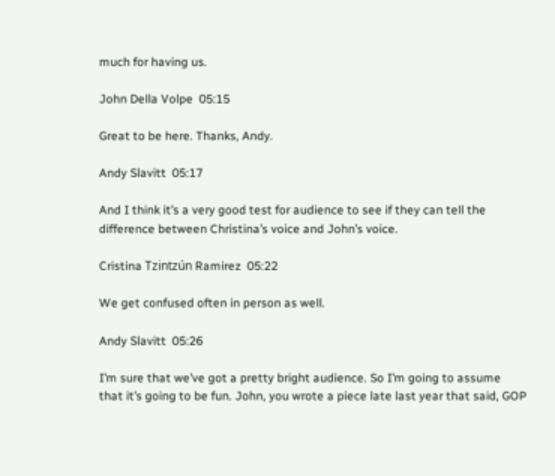much for having us.

John Della Volpe  05:15

Great to be here. Thanks, Andy.

Andy Slavitt  05:17

And I think it’s a very good test for audience to see if they can tell the difference between Christina’s voice and John’s voice.

Cristina Tzintzún Ramirez  05:22

We get confused often in person as well.

Andy Slavitt  05:26

I’m sure that we’ve got a pretty bright audience. So I’m going to assume that it’s going to be fun. John, you wrote a piece late last year that said, GOP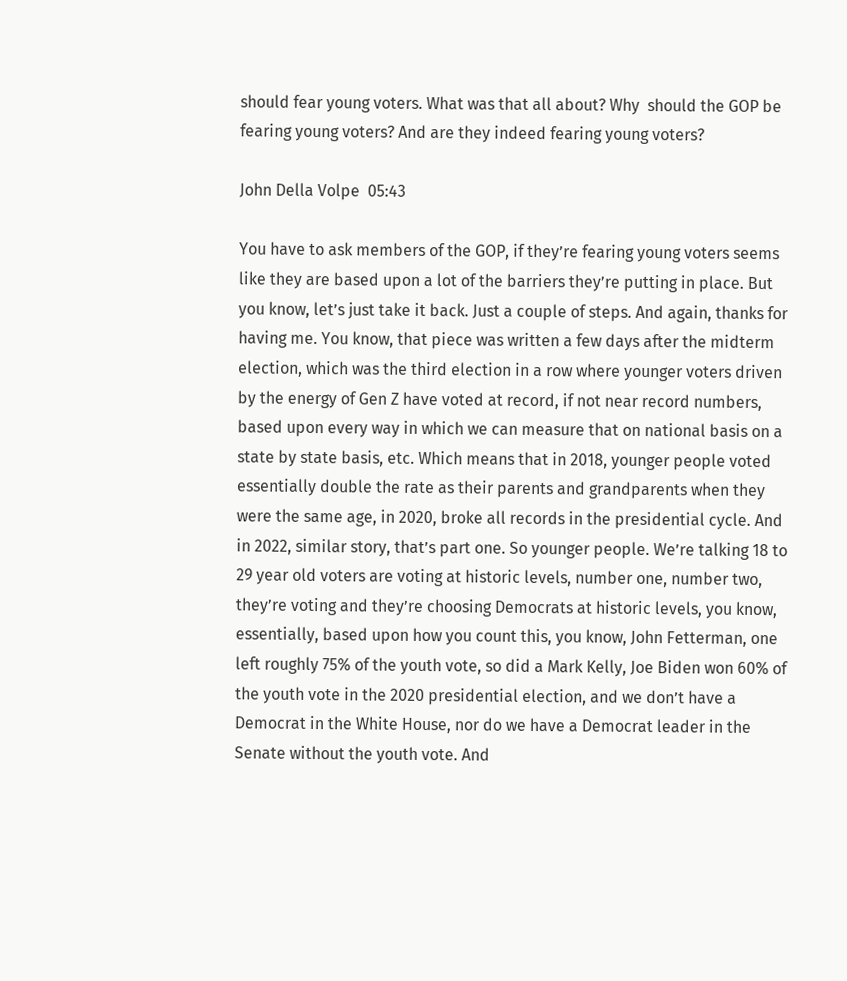should fear young voters. What was that all about? Why  should the GOP be fearing young voters? And are they indeed fearing young voters?

John Della Volpe  05:43

You have to ask members of the GOP, if they’re fearing young voters seems like they are based upon a lot of the barriers they’re putting in place. But you know, let’s just take it back. Just a couple of steps. And again, thanks for having me. You know, that piece was written a few days after the midterm election, which was the third election in a row where younger voters driven by the energy of Gen Z have voted at record, if not near record numbers, based upon every way in which we can measure that on national basis on a state by state basis, etc. Which means that in 2018, younger people voted essentially double the rate as their parents and grandparents when they were the same age, in 2020, broke all records in the presidential cycle. And in 2022, similar story, that’s part one. So younger people. We’re talking 18 to 29 year old voters are voting at historic levels, number one, number two, they’re voting and they’re choosing Democrats at historic levels, you know, essentially, based upon how you count this, you know, John Fetterman, one left roughly 75% of the youth vote, so did a Mark Kelly, Joe Biden won 60% of the youth vote in the 2020 presidential election, and we don’t have a Democrat in the White House, nor do we have a Democrat leader in the Senate without the youth vote. And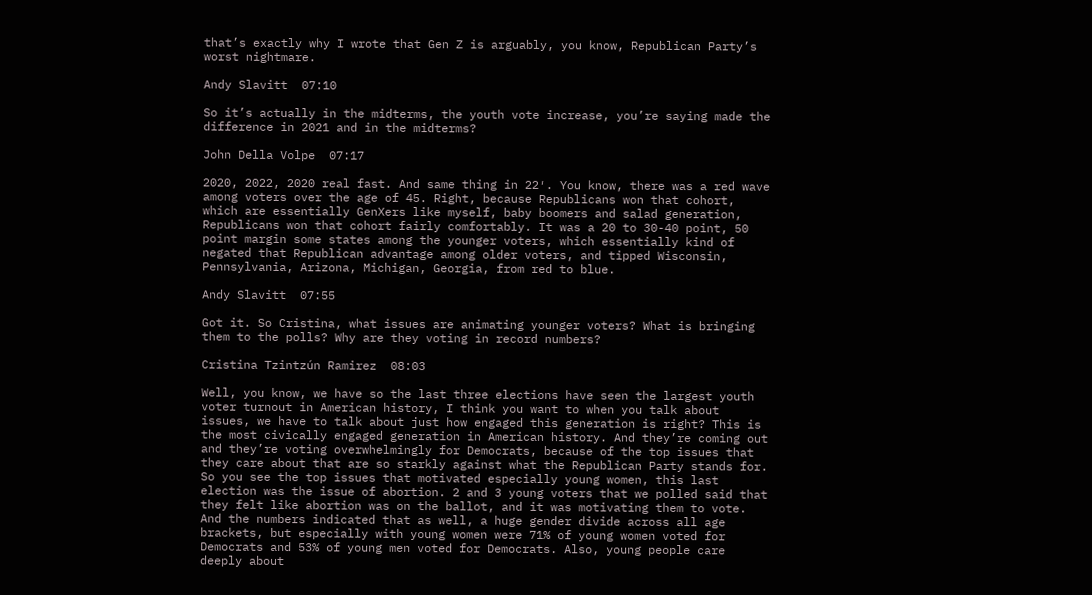that’s exactly why I wrote that Gen Z is arguably, you know, Republican Party’s worst nightmare.

Andy Slavitt  07:10

So it’s actually in the midterms, the youth vote increase, you’re saying made the difference in 2021 and in the midterms?

John Della Volpe  07:17

2020, 2022, 2020 real fast. And same thing in 22′. You know, there was a red wave among voters over the age of 45. Right, because Republicans won that cohort, which are essentially GenXers like myself, baby boomers and salad generation, Republicans won that cohort fairly comfortably. It was a 20 to 30-40 point, 50 point margin some states among the younger voters, which essentially kind of negated that Republican advantage among older voters, and tipped Wisconsin, Pennsylvania, Arizona, Michigan, Georgia, from red to blue.

Andy Slavitt  07:55

Got it. So Cristina, what issues are animating younger voters? What is bringing them to the polls? Why are they voting in record numbers?

Cristina Tzintzún Ramirez  08:03

Well, you know, we have so the last three elections have seen the largest youth voter turnout in American history, I think you want to when you talk about issues, we have to talk about just how engaged this generation is right? This is the most civically engaged generation in American history. And they’re coming out and they’re voting overwhelmingly for Democrats, because of the top issues that they care about that are so starkly against what the Republican Party stands for. So you see the top issues that motivated especially young women, this last election was the issue of abortion. 2 and 3 young voters that we polled said that they felt like abortion was on the ballot, and it was motivating them to vote. And the numbers indicated that as well, a huge gender divide across all age brackets, but especially with young women were 71% of young women voted for Democrats and 53% of young men voted for Democrats. Also, young people care deeply about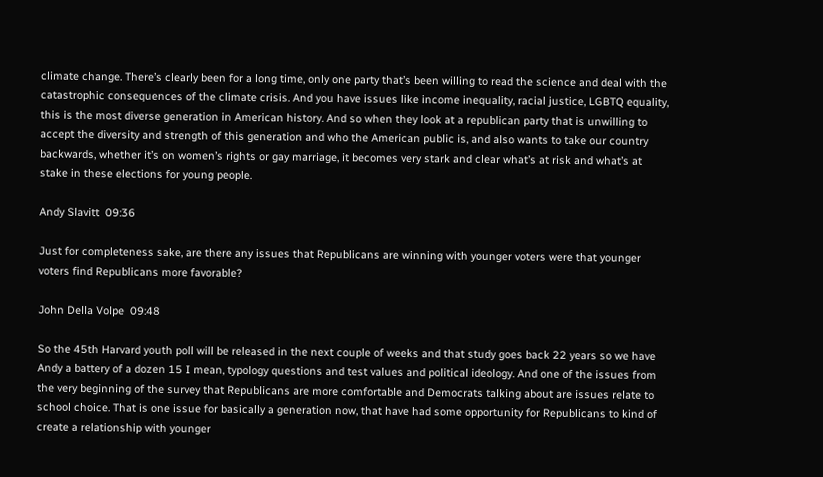climate change. There’s clearly been for a long time, only one party that’s been willing to read the science and deal with the catastrophic consequences of the climate crisis. And you have issues like income inequality, racial justice, LGBTQ equality, this is the most diverse generation in American history. And so when they look at a republican party that is unwilling to accept the diversity and strength of this generation and who the American public is, and also wants to take our country backwards, whether it’s on women’s rights or gay marriage, it becomes very stark and clear what’s at risk and what’s at stake in these elections for young people.

Andy Slavitt  09:36

Just for completeness sake, are there any issues that Republicans are winning with younger voters were that younger voters find Republicans more favorable?

John Della Volpe  09:48

So the 45th Harvard youth poll will be released in the next couple of weeks and that study goes back 22 years so we have Andy a battery of a dozen 15 I mean, typology questions and test values and political ideology. And one of the issues from the very beginning of the survey that Republicans are more comfortable and Democrats talking about are issues relate to school choice. That is one issue for basically a generation now, that have had some opportunity for Republicans to kind of create a relationship with younger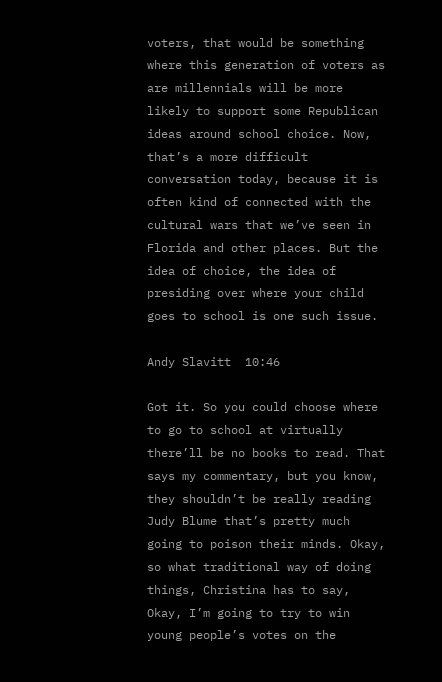voters, that would be something where this generation of voters as are millennials will be more likely to support some Republican ideas around school choice. Now, that’s a more difficult conversation today, because it is often kind of connected with the cultural wars that we’ve seen in Florida and other places. But the idea of choice, the idea of presiding over where your child goes to school is one such issue.

Andy Slavitt  10:46

Got it. So you could choose where to go to school at virtually there’ll be no books to read. That says my commentary, but you know, they shouldn’t be really reading Judy Blume that’s pretty much going to poison their minds. Okay, so what traditional way of doing things, Christina has to say, Okay, I’m going to try to win young people’s votes on the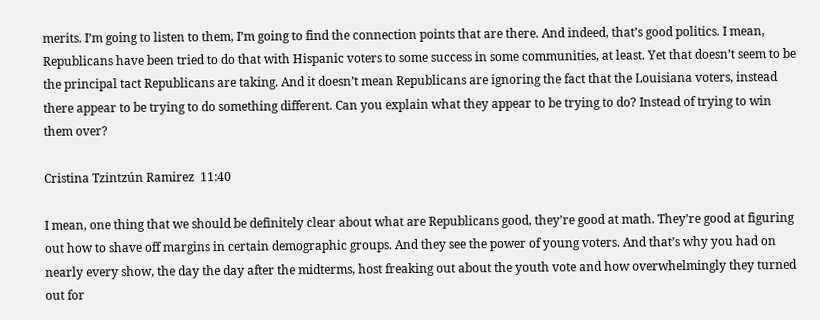merits. I’m going to listen to them, I’m going to find the connection points that are there. And indeed, that’s good politics. I mean, Republicans have been tried to do that with Hispanic voters to some success in some communities, at least. Yet that doesn’t seem to be the principal tact Republicans are taking. And it doesn’t mean Republicans are ignoring the fact that the Louisiana voters, instead there appear to be trying to do something different. Can you explain what they appear to be trying to do? Instead of trying to win them over?

Cristina Tzintzún Ramirez  11:40

I mean, one thing that we should be definitely clear about what are Republicans good, they’re good at math. They’re good at figuring out how to shave off margins in certain demographic groups. And they see the power of young voters. And that’s why you had on nearly every show, the day the day after the midterms, host freaking out about the youth vote and how overwhelmingly they turned out for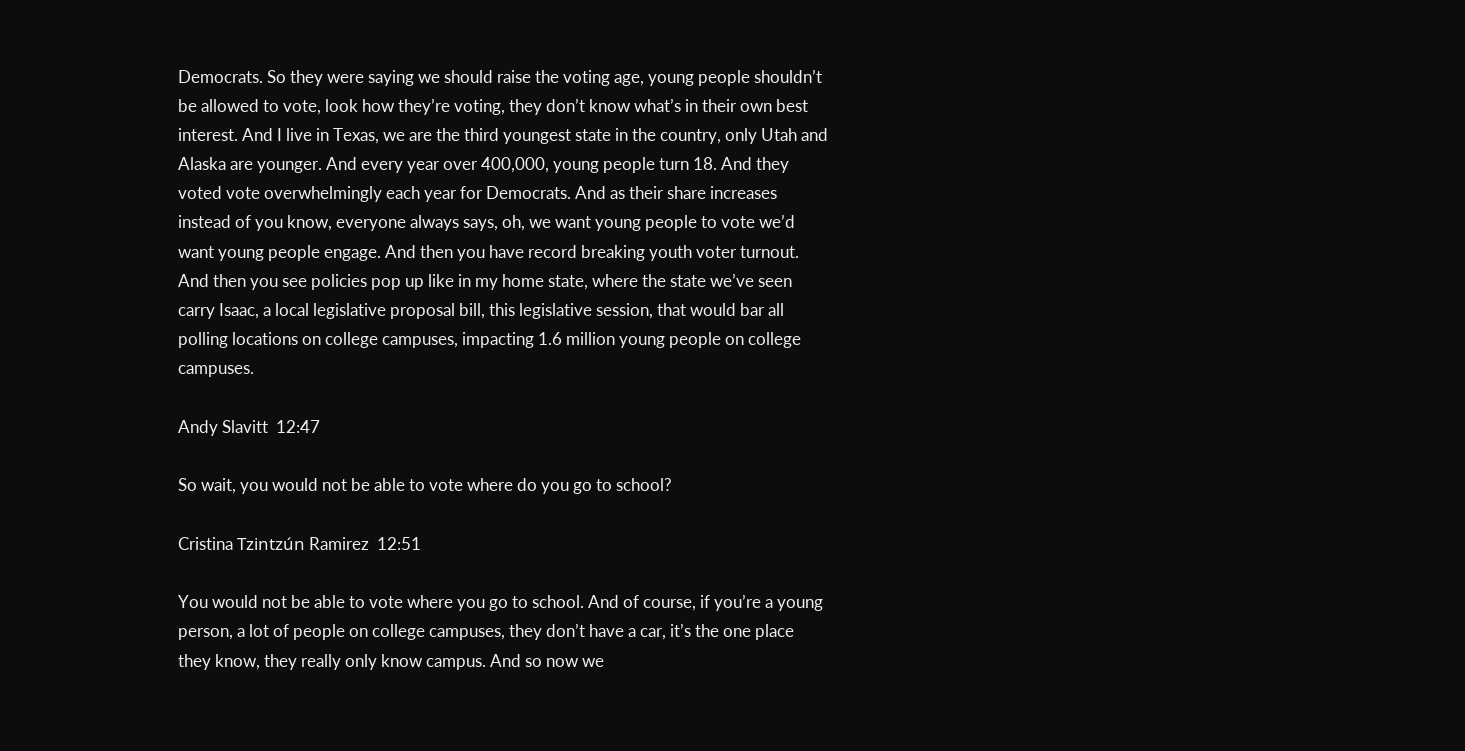Democrats. So they were saying we should raise the voting age, young people shouldn’t be allowed to vote, look how they’re voting, they don’t know what’s in their own best interest. And I live in Texas, we are the third youngest state in the country, only Utah and Alaska are younger. And every year over 400,000, young people turn 18. And they voted vote overwhelmingly each year for Democrats. And as their share increases instead of you know, everyone always says, oh, we want young people to vote we’d want young people engage. And then you have record breaking youth voter turnout. And then you see policies pop up like in my home state, where the state we’ve seen carry Isaac, a local legislative proposal bill, this legislative session, that would bar all polling locations on college campuses, impacting 1.6 million young people on college campuses.

Andy Slavitt  12:47

So wait, you would not be able to vote where do you go to school?

Cristina Tzintzún Ramirez  12:51

You would not be able to vote where you go to school. And of course, if you’re a young person, a lot of people on college campuses, they don’t have a car, it’s the one place they know, they really only know campus. And so now we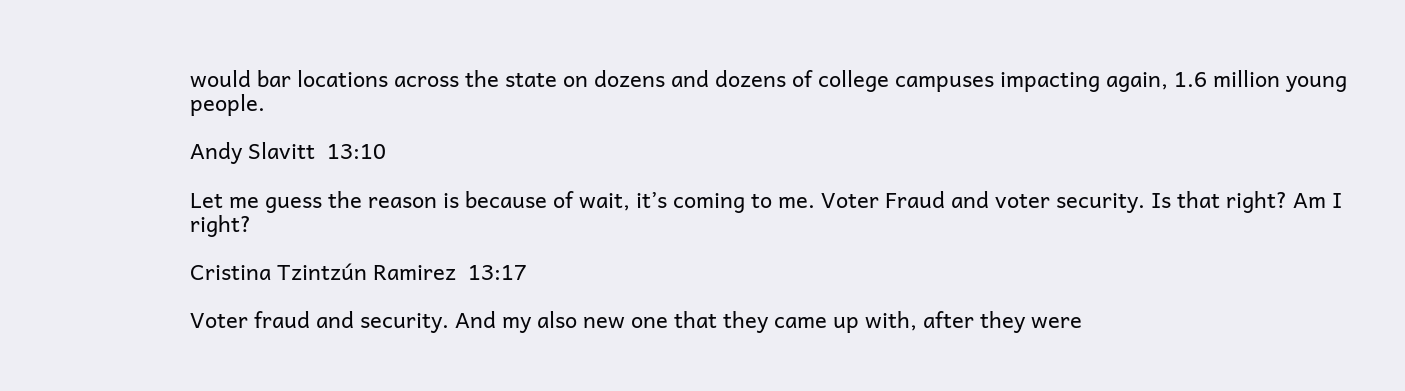would bar locations across the state on dozens and dozens of college campuses impacting again, 1.6 million young people.

Andy Slavitt  13:10

Let me guess the reason is because of wait, it’s coming to me. Voter Fraud and voter security. Is that right? Am I right?

Cristina Tzintzún Ramirez  13:17

Voter fraud and security. And my also new one that they came up with, after they were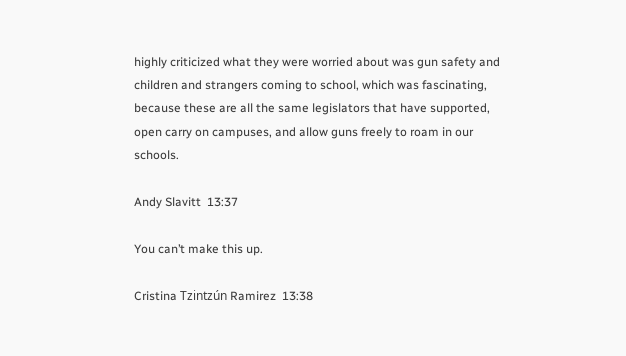highly criticized what they were worried about was gun safety and children and strangers coming to school, which was fascinating, because these are all the same legislators that have supported, open carry on campuses, and allow guns freely to roam in our schools.

Andy Slavitt  13:37

You can’t make this up.

Cristina Tzintzún Ramirez  13:38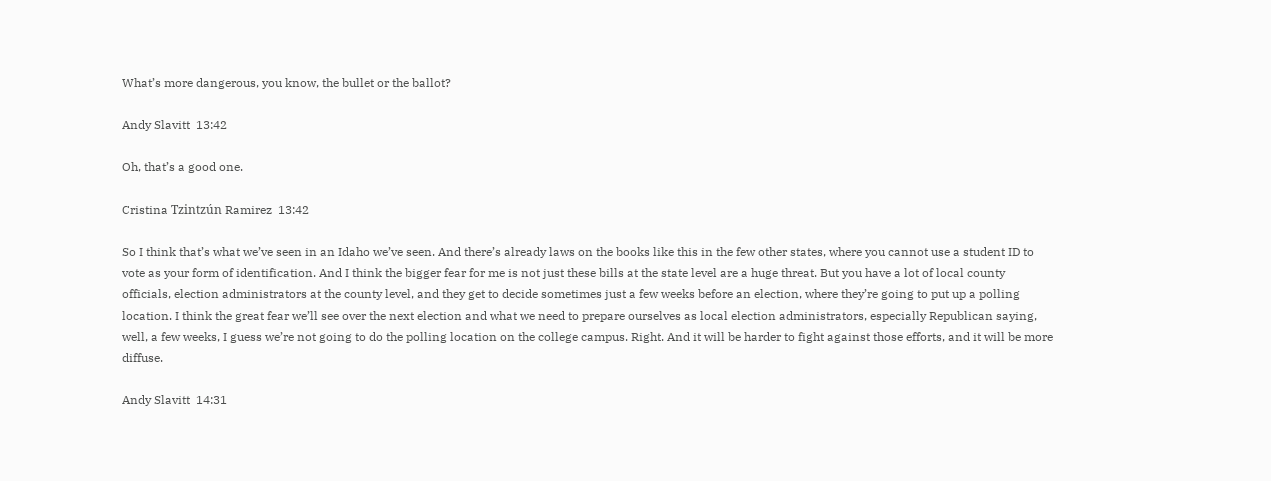What’s more dangerous, you know, the bullet or the ballot?

Andy Slavitt  13:42

Oh, that’s a good one.

Cristina Tzintzún Ramirez  13:42

So I think that’s what we’ve seen in an Idaho we’ve seen. And there’s already laws on the books like this in the few other states, where you cannot use a student ID to vote as your form of identification. And I think the bigger fear for me is not just these bills at the state level are a huge threat. But you have a lot of local county officials, election administrators at the county level, and they get to decide sometimes just a few weeks before an election, where they’re going to put up a polling location. I think the great fear we’ll see over the next election and what we need to prepare ourselves as local election administrators, especially Republican saying, well, a few weeks, I guess we’re not going to do the polling location on the college campus. Right. And it will be harder to fight against those efforts, and it will be more diffuse.

Andy Slavitt  14:31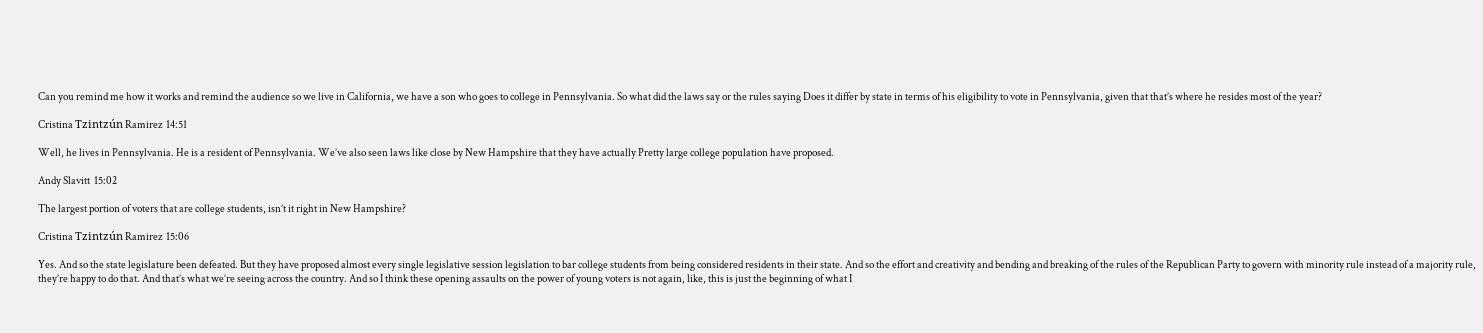Can you remind me how it works and remind the audience so we live in California, we have a son who goes to college in Pennsylvania. So what did the laws say or the rules saying Does it differ by state in terms of his eligibility to vote in Pennsylvania, given that that’s where he resides most of the year?

Cristina Tzintzún Ramirez  14:51

Well, he lives in Pennsylvania. He is a resident of Pennsylvania. We’ve also seen laws like close by New Hampshire that they have actually Pretty large college population have proposed.

Andy Slavitt  15:02

The largest portion of voters that are college students, isn’t it right in New Hampshire?

Cristina Tzintzún Ramirez  15:06

Yes. And so the state legislature been defeated. But they have proposed almost every single legislative session legislation to bar college students from being considered residents in their state. And so the effort and creativity and bending and breaking of the rules of the Republican Party to govern with minority rule instead of a majority rule, they’re happy to do that. And that’s what we’re seeing across the country. And so I think these opening assaults on the power of young voters is not again, like, this is just the beginning of what I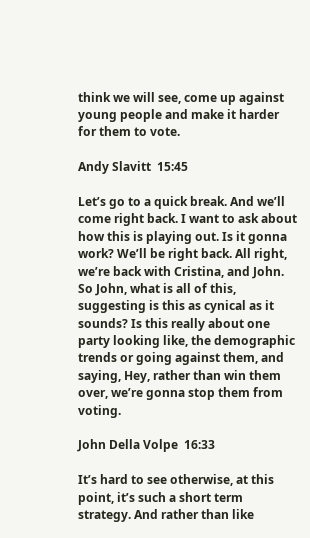think we will see, come up against young people and make it harder for them to vote.

Andy Slavitt  15:45

Let’s go to a quick break. And we’ll come right back. I want to ask about how this is playing out. Is it gonna work? We’ll be right back. All right, we’re back with Cristina, and John. So John, what is all of this, suggesting is this as cynical as it sounds? Is this really about one party looking like, the demographic trends or going against them, and saying, Hey, rather than win them over, we’re gonna stop them from voting.

John Della Volpe  16:33

It’s hard to see otherwise, at this point, it’s such a short term strategy. And rather than like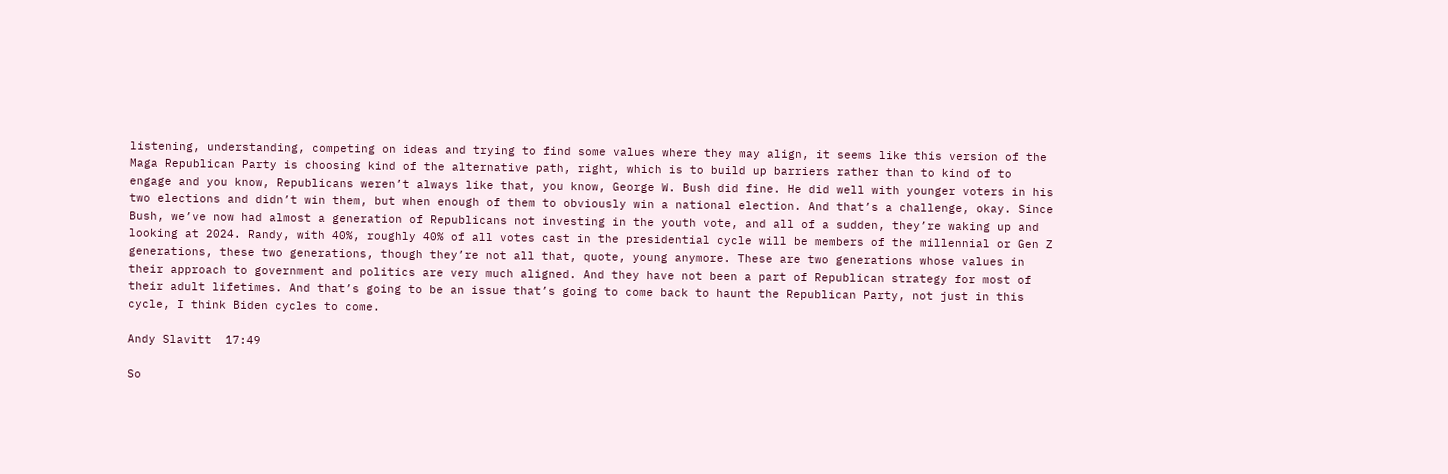listening, understanding, competing on ideas and trying to find some values where they may align, it seems like this version of the Maga Republican Party is choosing kind of the alternative path, right, which is to build up barriers rather than to kind of to engage and you know, Republicans weren’t always like that, you know, George W. Bush did fine. He did well with younger voters in his two elections and didn’t win them, but when enough of them to obviously win a national election. And that’s a challenge, okay. Since Bush, we’ve now had almost a generation of Republicans not investing in the youth vote, and all of a sudden, they’re waking up and looking at 2024. Randy, with 40%, roughly 40% of all votes cast in the presidential cycle will be members of the millennial or Gen Z generations, these two generations, though they’re not all that, quote, young anymore. These are two generations whose values in their approach to government and politics are very much aligned. And they have not been a part of Republican strategy for most of their adult lifetimes. And that’s going to be an issue that’s going to come back to haunt the Republican Party, not just in this cycle, I think Biden cycles to come.

Andy Slavitt  17:49

So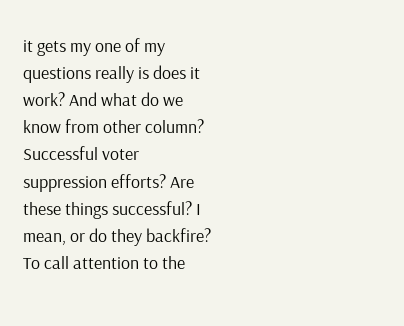it gets my one of my questions really is does it work? And what do we know from other column? Successful voter suppression efforts? Are these things successful? I mean, or do they backfire? To call attention to the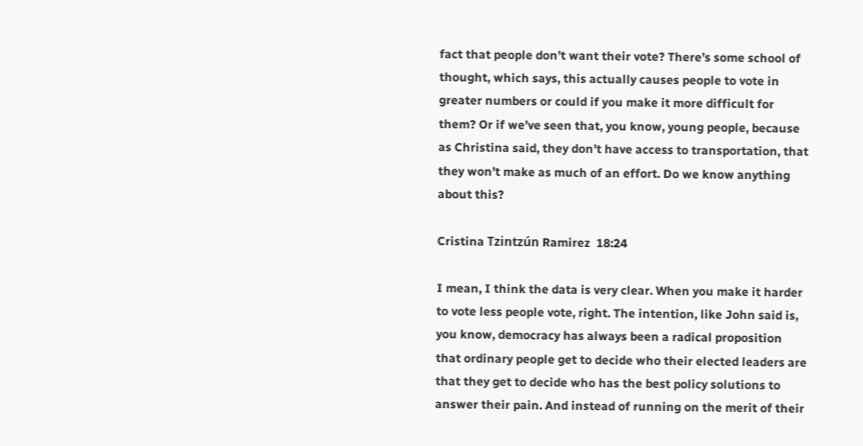fact that people don’t want their vote? There’s some school of thought, which says, this actually causes people to vote in greater numbers or could if you make it more difficult for them? Or if we’ve seen that, you know, young people, because as Christina said, they don’t have access to transportation, that they won’t make as much of an effort. Do we know anything about this?

Cristina Tzintzún Ramirez  18:24

I mean, I think the data is very clear. When you make it harder to vote less people vote, right. The intention, like John said is, you know, democracy has always been a radical proposition that ordinary people get to decide who their elected leaders are that they get to decide who has the best policy solutions to answer their pain. And instead of running on the merit of their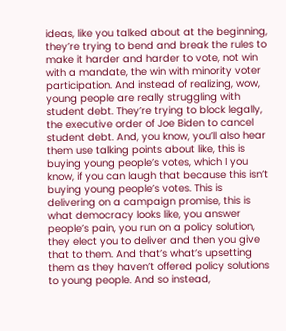ideas, like you talked about at the beginning, they’re trying to bend and break the rules to make it harder and harder to vote, not win with a mandate, the win with minority voter participation. And instead of realizing, wow, young people are really struggling with student debt. They’re trying to block legally, the executive order of Joe Biden to cancel student debt. And, you know, you’ll also hear them use talking points about like, this is buying young people’s votes, which I you know, if you can laugh that because this isn’t buying young people’s votes. This is delivering on a campaign promise, this is what democracy looks like, you answer people’s pain, you run on a policy solution, they elect you to deliver and then you give that to them. And that’s what’s upsetting them as they haven’t offered policy solutions to young people. And so instead,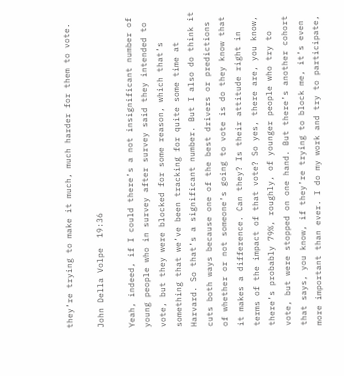they’re trying to make it much, much harder for them to vote.

John Della Volpe  19:36

Yeah, indeed, if I could there’s a not insignificant number of young people who in survey after survey said they intended to vote, but they were blocked for some reason, which that’s something that we’ve been tracking for quite some time at Harvard. So that’s a significant number. But I also do think it cuts both ways because one of the best drivers or predictions of whether or not someone’s going to vote is do they know that it makes a difference. Can they? Is their attitude right in terms of the impact of that vote? So yes, there are, you know, there’s probably 79%, roughly, of younger people who try to vote, but were stopped on one hand. But there’s another cohort that says, you know, if they’re trying to block me, it’s even more important than ever. I do my work and try to participate,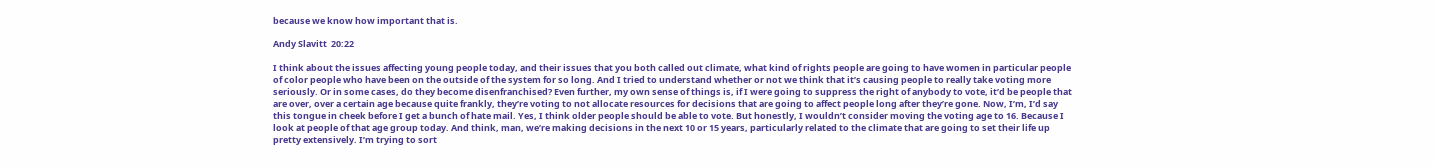because we know how important that is.

Andy Slavitt  20:22

I think about the issues affecting young people today, and their issues that you both called out climate, what kind of rights people are going to have women in particular people of color people who have been on the outside of the system for so long. And I tried to understand whether or not we think that it’s causing people to really take voting more seriously. Or in some cases, do they become disenfranchised? Even further, my own sense of things is, if I were going to suppress the right of anybody to vote, it’d be people that are over, over a certain age because quite frankly, they’re voting to not allocate resources for decisions that are going to affect people long after they’re gone. Now, I’m, I’d say this tongue in cheek before I get a bunch of hate mail. Yes, I think older people should be able to vote. But honestly, I wouldn’t consider moving the voting age to 16. Because I look at people of that age group today. And think, man, we’re making decisions in the next 10 or 15 years, particularly related to the climate that are going to set their life up pretty extensively. I’m trying to sort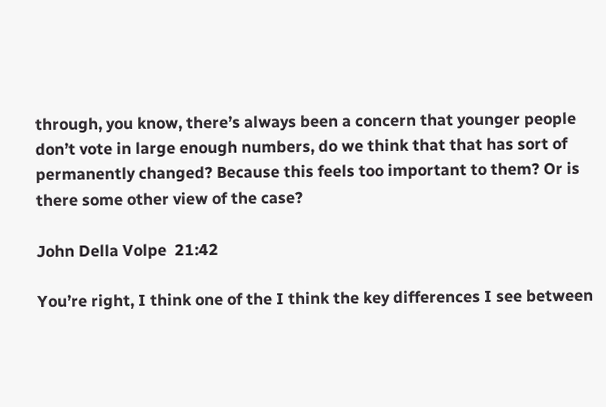through, you know, there’s always been a concern that younger people don’t vote in large enough numbers, do we think that that has sort of permanently changed? Because this feels too important to them? Or is there some other view of the case?

John Della Volpe  21:42

You’re right, I think one of the I think the key differences I see between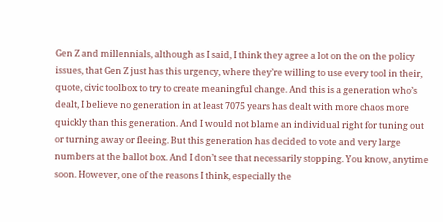Gen Z and millennials, although as I said, I think they agree a lot on the on the policy issues, that Gen Z just has this urgency, where they’re willing to use every tool in their, quote, civic toolbox to try to create meaningful change. And this is a generation who’s dealt, I believe no generation in at least 7075 years has dealt with more chaos more quickly than this generation. And I would not blame an individual right for tuning out or turning away or fleeing. But this generation has decided to vote and very large numbers at the ballot box. And I don’t see that necessarily stopping. You know, anytime soon. However, one of the reasons I think, especially the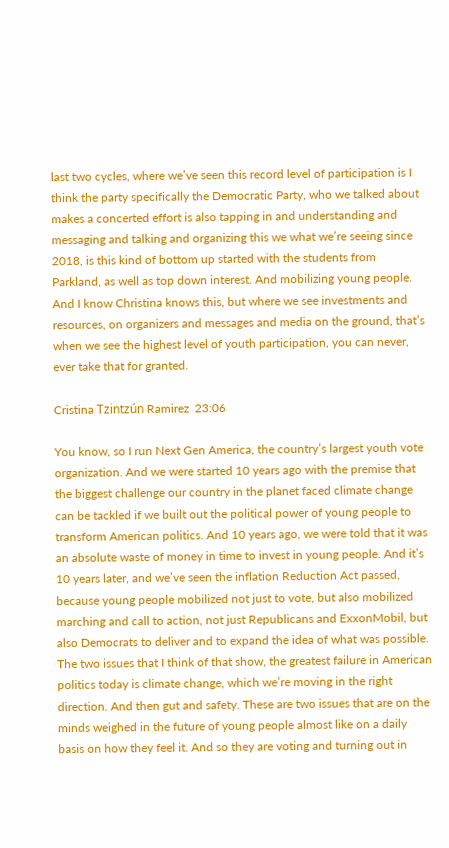last two cycles, where we’ve seen this record level of participation is I think the party specifically the Democratic Party, who we talked about makes a concerted effort is also tapping in and understanding and messaging and talking and organizing this we what we’re seeing since 2018, is this kind of bottom up started with the students from Parkland, as well as top down interest. And mobilizing young people. And I know Christina knows this, but where we see investments and resources, on organizers and messages and media on the ground, that’s when we see the highest level of youth participation, you can never, ever take that for granted.

Cristina Tzintzún Ramirez  23:06

You know, so I run Next Gen America, the country’s largest youth vote organization. And we were started 10 years ago with the premise that the biggest challenge our country in the planet faced climate change can be tackled if we built out the political power of young people to transform American politics. And 10 years ago, we were told that it was an absolute waste of money in time to invest in young people. And it’s 10 years later, and we’ve seen the inflation Reduction Act passed, because young people mobilized not just to vote, but also mobilized marching and call to action, not just Republicans and ExxonMobil, but also Democrats to deliver and to expand the idea of what was possible. The two issues that I think of that show, the greatest failure in American politics today is climate change, which we’re moving in the right direction. And then gut and safety. These are two issues that are on the minds weighed in the future of young people almost like on a daily basis on how they feel it. And so they are voting and turning out in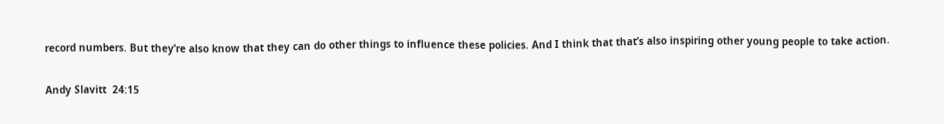record numbers. But they’re also know that they can do other things to influence these policies. And I think that that’s also inspiring other young people to take action.

Andy Slavitt  24:15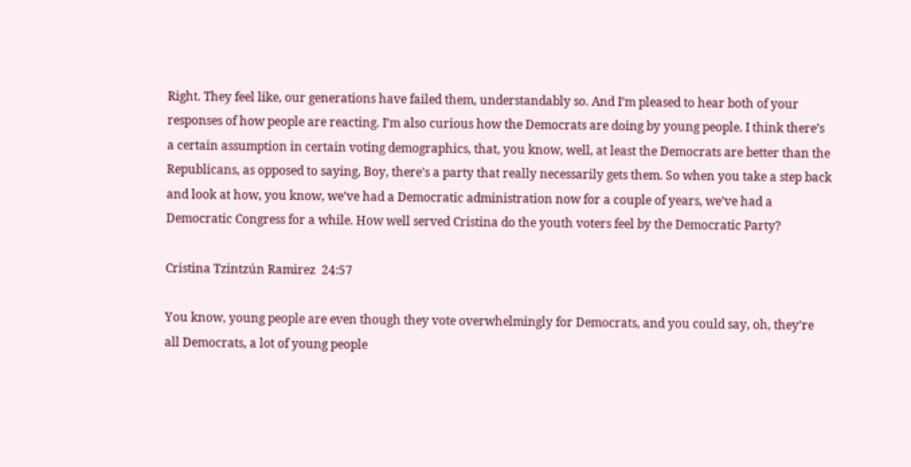Right. They feel like, our generations have failed them, understandably so. And I’m pleased to hear both of your responses of how people are reacting. I’m also curious how the Democrats are doing by young people. I think there’s a certain assumption in certain voting demographics, that, you know, well, at least the Democrats are better than the Republicans, as opposed to saying, Boy, there’s a party that really necessarily gets them. So when you take a step back and look at how, you know, we’ve had a Democratic administration now for a couple of years, we’ve had a Democratic Congress for a while. How well served Cristina do the youth voters feel by the Democratic Party?

Cristina Tzintzún Ramirez  24:57

You know, young people are even though they vote overwhelmingly for Democrats, and you could say, oh, they’re all Democrats, a lot of young people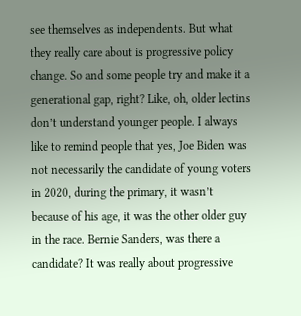see themselves as independents. But what they really care about is progressive policy change. So and some people try and make it a generational gap, right? Like, oh, older lectins don’t understand younger people. I always like to remind people that yes, Joe Biden was not necessarily the candidate of young voters in 2020, during the primary, it wasn’t because of his age, it was the other older guy in the race. Bernie Sanders, was there a candidate? It was really about progressive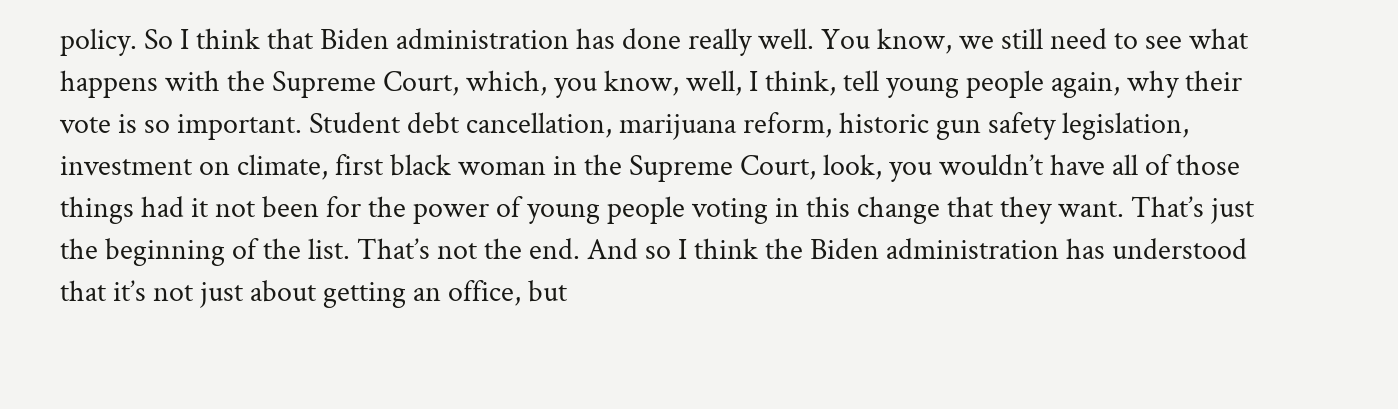policy. So I think that Biden administration has done really well. You know, we still need to see what happens with the Supreme Court, which, you know, well, I think, tell young people again, why their vote is so important. Student debt cancellation, marijuana reform, historic gun safety legislation, investment on climate, first black woman in the Supreme Court, look, you wouldn’t have all of those things had it not been for the power of young people voting in this change that they want. That’s just the beginning of the list. That’s not the end. And so I think the Biden administration has understood that it’s not just about getting an office, but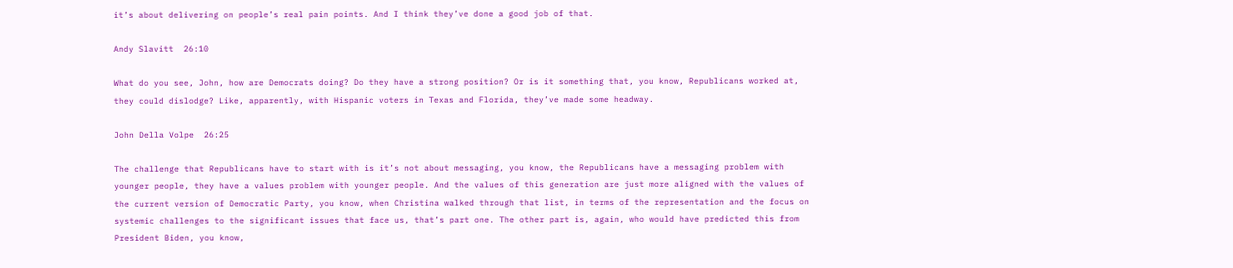it’s about delivering on people’s real pain points. And I think they’ve done a good job of that.

Andy Slavitt  26:10

What do you see, John, how are Democrats doing? Do they have a strong position? Or is it something that, you know, Republicans worked at, they could dislodge? Like, apparently, with Hispanic voters in Texas and Florida, they’ve made some headway.

John Della Volpe  26:25

The challenge that Republicans have to start with is it’s not about messaging, you know, the Republicans have a messaging problem with younger people, they have a values problem with younger people. And the values of this generation are just more aligned with the values of the current version of Democratic Party, you know, when Christina walked through that list, in terms of the representation and the focus on systemic challenges to the significant issues that face us, that’s part one. The other part is, again, who would have predicted this from President Biden, you know,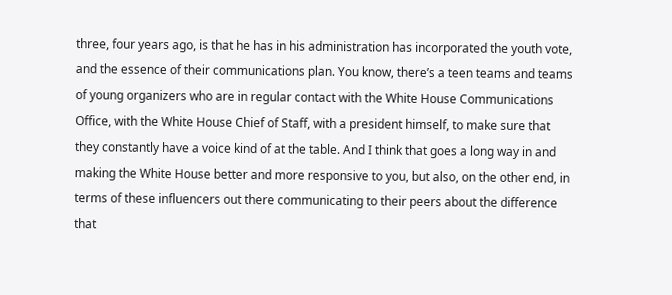three, four years ago, is that he has in his administration has incorporated the youth vote, and the essence of their communications plan. You know, there’s a teen teams and teams of young organizers who are in regular contact with the White House Communications Office, with the White House Chief of Staff, with a president himself, to make sure that they constantly have a voice kind of at the table. And I think that goes a long way in and making the White House better and more responsive to you, but also, on the other end, in terms of these influencers out there communicating to their peers about the difference that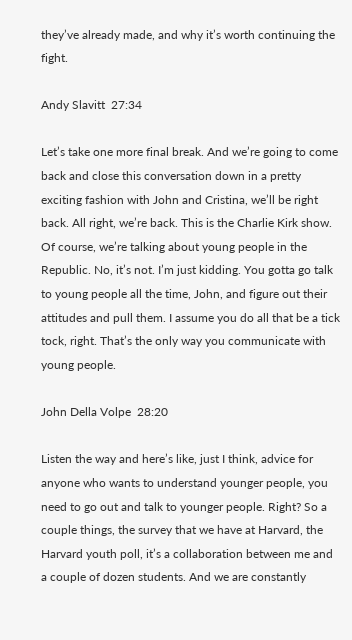they’ve already made, and why it’s worth continuing the fight.

Andy Slavitt  27:34

Let’s take one more final break. And we’re going to come back and close this conversation down in a pretty exciting fashion with John and Cristina, we’ll be right back. All right, we’re back. This is the Charlie Kirk show. Of course, we’re talking about young people in the Republic. No, it’s not. I’m just kidding. You gotta go talk to young people all the time, John, and figure out their attitudes and pull them. I assume you do all that be a tick tock, right. That’s the only way you communicate with young people.

John Della Volpe  28:20

Listen the way and here’s like, just I think, advice for anyone who wants to understand younger people, you need to go out and talk to younger people. Right? So a couple things, the survey that we have at Harvard, the Harvard youth poll, it’s a collaboration between me and a couple of dozen students. And we are constantly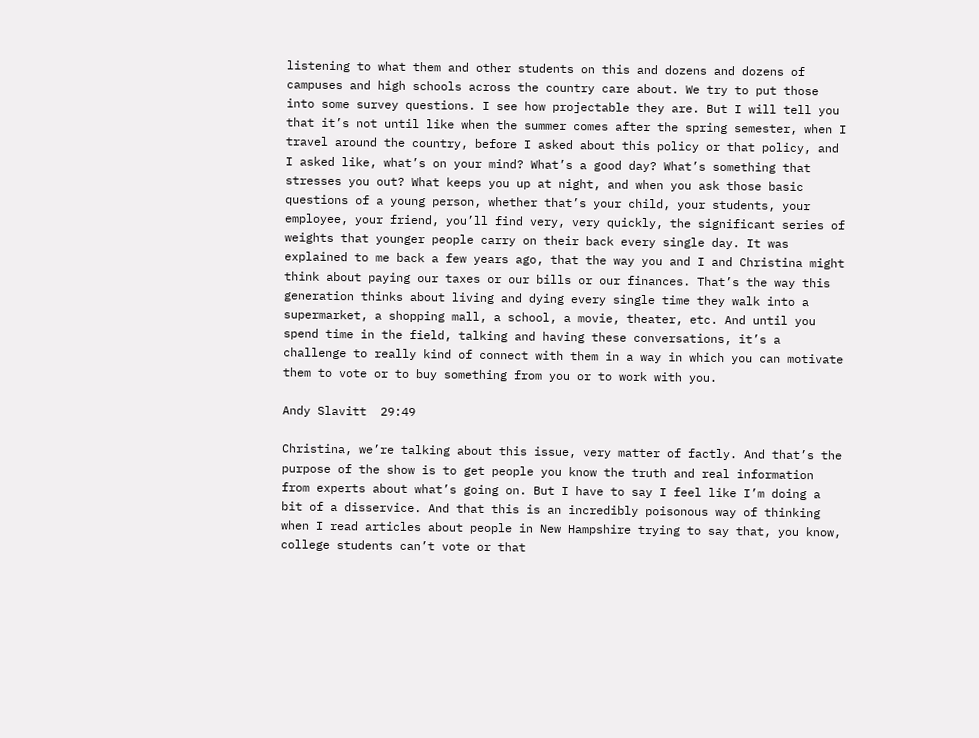listening to what them and other students on this and dozens and dozens of campuses and high schools across the country care about. We try to put those into some survey questions. I see how projectable they are. But I will tell you that it’s not until like when the summer comes after the spring semester, when I travel around the country, before I asked about this policy or that policy, and I asked like, what’s on your mind? What’s a good day? What’s something that stresses you out? What keeps you up at night, and when you ask those basic questions of a young person, whether that’s your child, your students, your employee, your friend, you’ll find very, very quickly, the significant series of weights that younger people carry on their back every single day. It was explained to me back a few years ago, that the way you and I and Christina might think about paying our taxes or our bills or our finances. That’s the way this generation thinks about living and dying every single time they walk into a supermarket, a shopping mall, a school, a movie, theater, etc. And until you spend time in the field, talking and having these conversations, it’s a challenge to really kind of connect with them in a way in which you can motivate them to vote or to buy something from you or to work with you.

Andy Slavitt  29:49

Christina, we’re talking about this issue, very matter of factly. And that’s the purpose of the show is to get people you know the truth and real information from experts about what’s going on. But I have to say I feel like I’m doing a bit of a disservice. And that this is an incredibly poisonous way of thinking when I read articles about people in New Hampshire trying to say that, you know, college students can’t vote or that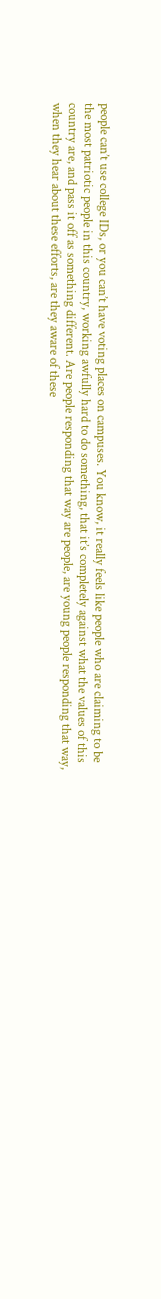people can’t use college IDs, or you can’t have voting places on campuses. You know, it really feels like people who are claiming to be the most patriotic people in this country, working awfully hard to do something, that it’s completely against what the values of this country are, and pass it off as something different. Are people responding that way are people, are young people responding that way, when they hear about these efforts, are they aware of these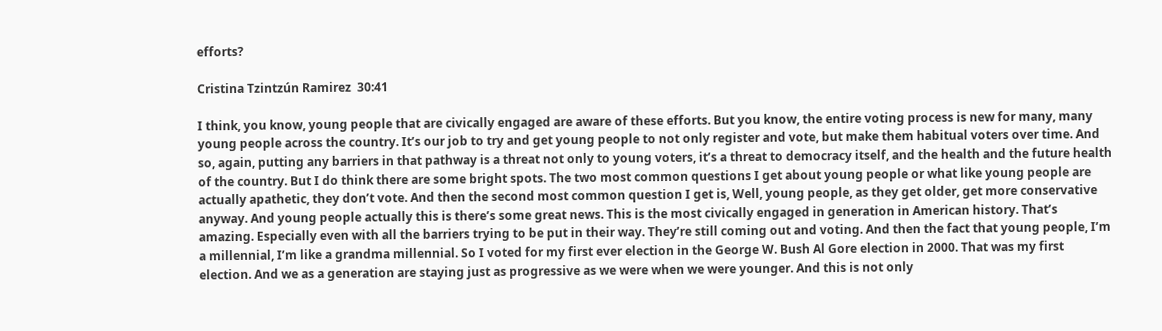efforts?

Cristina Tzintzún Ramirez  30:41

I think, you know, young people that are civically engaged are aware of these efforts. But you know, the entire voting process is new for many, many young people across the country. It’s our job to try and get young people to not only register and vote, but make them habitual voters over time. And so, again, putting any barriers in that pathway is a threat not only to young voters, it’s a threat to democracy itself, and the health and the future health of the country. But I do think there are some bright spots. The two most common questions I get about young people or what like young people are actually apathetic, they don’t vote. And then the second most common question I get is, Well, young people, as they get older, get more conservative anyway. And young people actually this is there’s some great news. This is the most civically engaged in generation in American history. That’s amazing. Especially even with all the barriers trying to be put in their way. They’re still coming out and voting. And then the fact that young people, I’m a millennial, I’m like a grandma millennial. So I voted for my first ever election in the George W. Bush Al Gore election in 2000. That was my first election. And we as a generation are staying just as progressive as we were when we were younger. And this is not only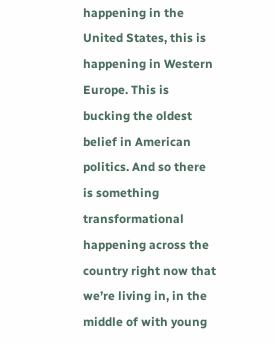happening in the United States, this is happening in Western Europe. This is bucking the oldest belief in American politics. And so there is something transformational happening across the country right now that we’re living in, in the middle of with young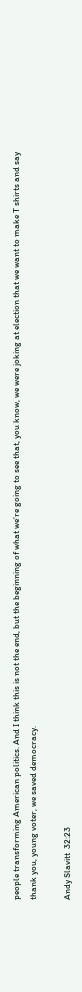people transforming American politics. And I think this is not the end, but the beginning of what we’re going to see that, you know, we were joking at election that we want to make T shirts and say thank you, young voter, we saved democracy.

Andy Slavitt  32:23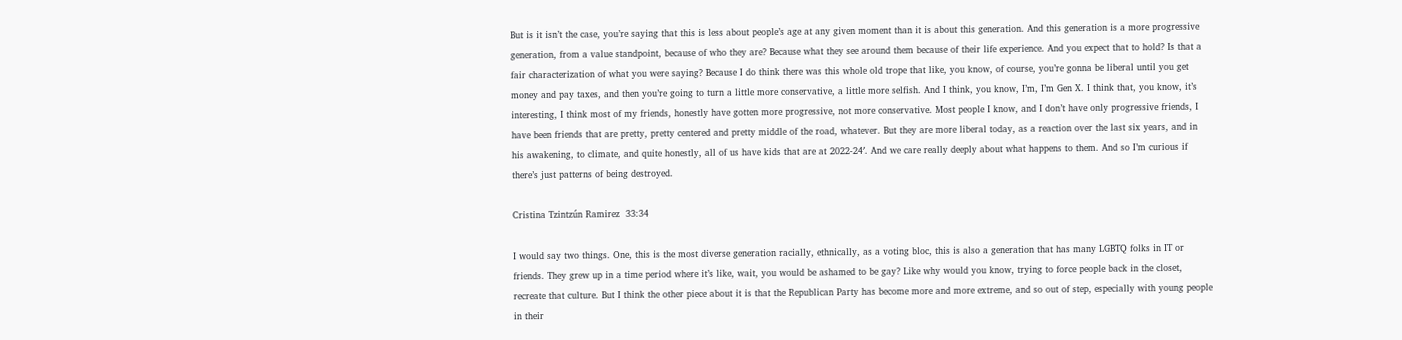But is it isn’t the case, you’re saying that this is less about people’s age at any given moment than it is about this generation. And this generation is a more progressive generation, from a value standpoint, because of who they are? Because what they see around them because of their life experience. And you expect that to hold? Is that a fair characterization of what you were saying? Because I do think there was this whole old trope that like, you know, of course, you’re gonna be liberal until you get money and pay taxes, and then you’re going to turn a little more conservative, a little more selfish. And I think, you know, I’m, I’m Gen X. I think that, you know, it’s interesting, I think most of my friends, honestly have gotten more progressive, not more conservative. Most people I know, and I don’t have only progressive friends, I have been friends that are pretty, pretty centered and pretty middle of the road, whatever. But they are more liberal today, as a reaction over the last six years, and in his awakening, to climate, and quite honestly, all of us have kids that are at 2022-24′. And we care really deeply about what happens to them. And so I’m curious if there’s just patterns of being destroyed.

Cristina Tzintzún Ramirez  33:34

I would say two things. One, this is the most diverse generation racially, ethnically, as a voting bloc, this is also a generation that has many LGBTQ folks in IT or friends. They grew up in a time period where it’s like, wait, you would be ashamed to be gay? Like why would you know, trying to force people back in the closet, recreate that culture. But I think the other piece about it is that the Republican Party has become more and more extreme, and so out of step, especially with young people in their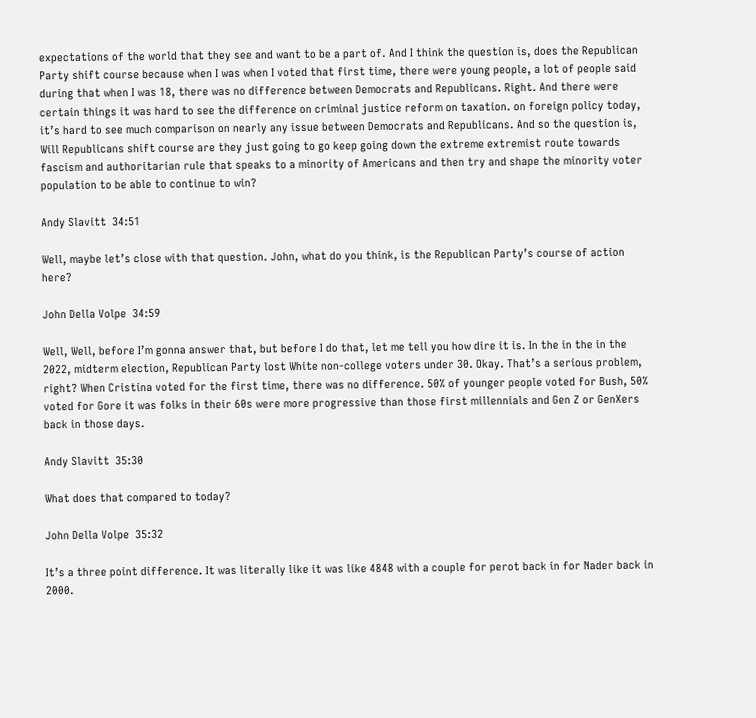expectations of the world that they see and want to be a part of. And I think the question is, does the Republican Party shift course because when I was when I voted that first time, there were young people, a lot of people said during that when I was 18, there was no difference between Democrats and Republicans. Right. And there were certain things it was hard to see the difference on criminal justice reform on taxation. on foreign policy today, it’s hard to see much comparison on nearly any issue between Democrats and Republicans. And so the question is, Will Republicans shift course are they just going to go keep going down the extreme extremist route towards fascism and authoritarian rule that speaks to a minority of Americans and then try and shape the minority voter population to be able to continue to win?

Andy Slavitt  34:51

Well, maybe let’s close with that question. John, what do you think, is the Republican Party’s course of action here?

John Della Volpe  34:59

Well, Well, before I’m gonna answer that, but before I do that, let me tell you how dire it is. In the in the in the 2022, midterm election, Republican Party lost White non-college voters under 30. Okay. That’s a serious problem, right? When Cristina voted for the first time, there was no difference. 50% of younger people voted for Bush, 50% voted for Gore it was folks in their 60s were more progressive than those first millennials and Gen Z or GenXers back in those days.

Andy Slavitt  35:30

What does that compared to today?

John Della Volpe  35:32

It’s a three point difference. It was literally like it was like 4848 with a couple for perot back in for Nader back in 2000.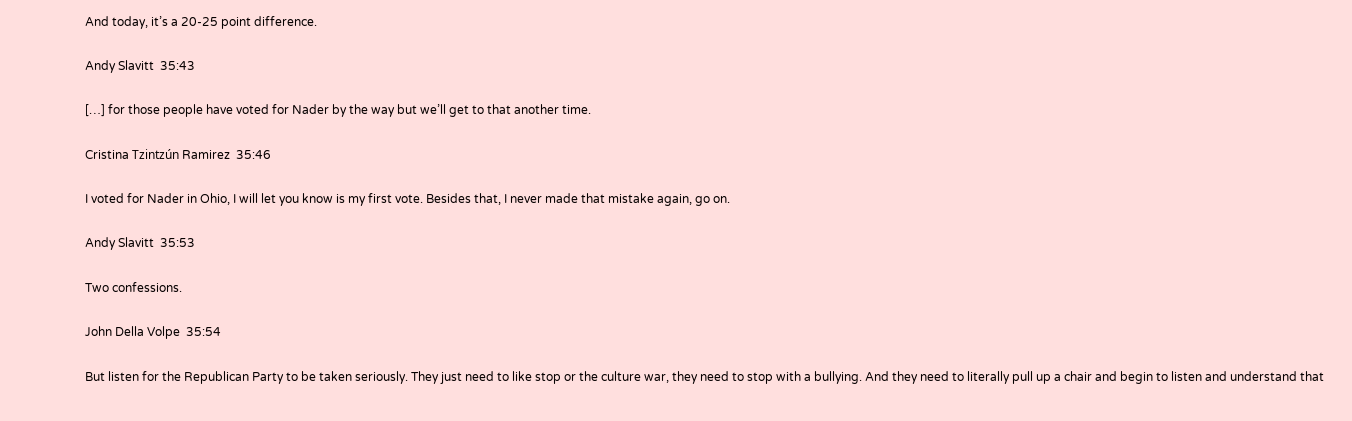And today, it’s a 20-25 point difference.

Andy Slavitt  35:43

[…] for those people have voted for Nader by the way but we’ll get to that another time.

Cristina Tzintzún Ramirez  35:46

I voted for Nader in Ohio, I will let you know is my first vote. Besides that, I never made that mistake again, go on.

Andy Slavitt  35:53

Two confessions.

John Della Volpe  35:54

But listen for the Republican Party to be taken seriously. They just need to like stop or the culture war, they need to stop with a bullying. And they need to literally pull up a chair and begin to listen and understand that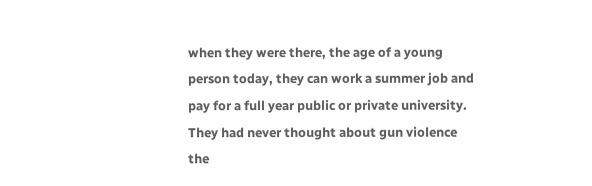when they were there, the age of a young person today, they can work a summer job and pay for a full year public or private university. They had never thought about gun violence the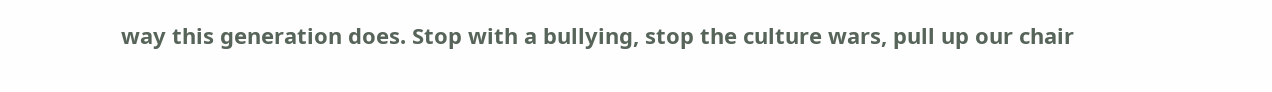way this generation does. Stop with a bullying, stop the culture wars, pull up our chair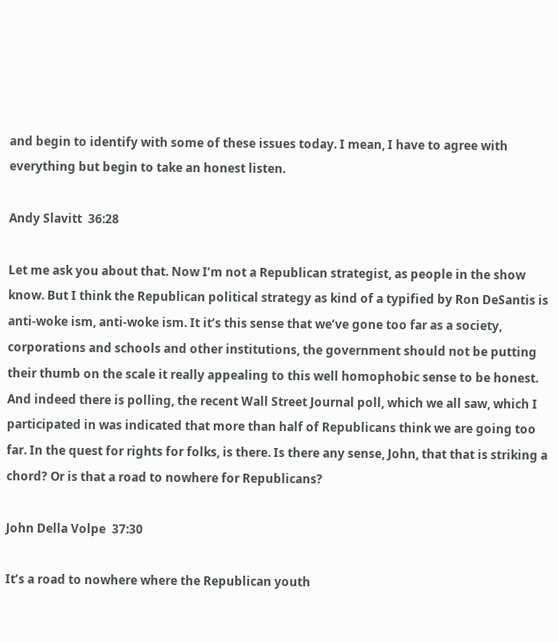and begin to identify with some of these issues today. I mean, I have to agree with everything but begin to take an honest listen.

Andy Slavitt  36:28

Let me ask you about that. Now I’m not a Republican strategist, as people in the show know. But I think the Republican political strategy as kind of a typified by Ron DeSantis is anti-woke ism, anti-woke ism. It it’s this sense that we’ve gone too far as a society, corporations and schools and other institutions, the government should not be putting their thumb on the scale it really appealing to this well homophobic sense to be honest. And indeed there is polling, the recent Wall Street Journal poll, which we all saw, which I participated in was indicated that more than half of Republicans think we are going too far. In the quest for rights for folks, is there. Is there any sense, John, that that is striking a chord? Or is that a road to nowhere for Republicans?

John Della Volpe  37:30

It’s a road to nowhere where the Republican youth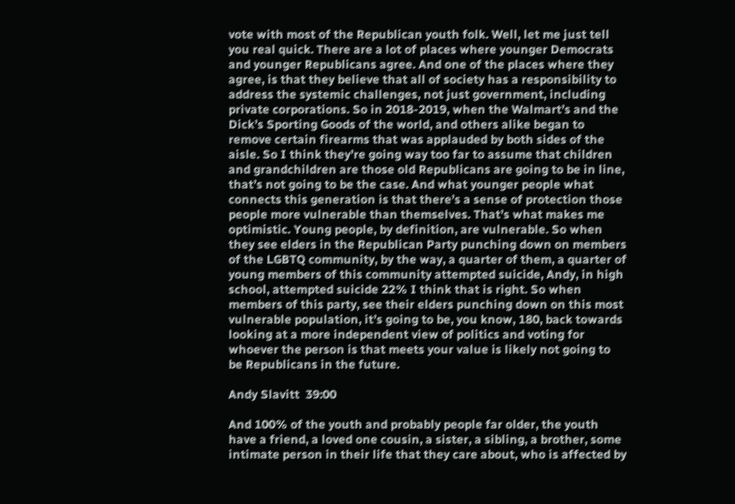vote with most of the Republican youth folk. Well, let me just tell you real quick. There are a lot of places where younger Democrats and younger Republicans agree. And one of the places where they agree, is that they believe that all of society has a responsibility to address the systemic challenges, not just government, including private corporations. So in 2018-2019, when the Walmart’s and the Dick’s Sporting Goods of the world, and others alike began to remove certain firearms that was applauded by both sides of the aisle. So I think they’re going way too far to assume that children and grandchildren are those old Republicans are going to be in line, that’s not going to be the case. And what younger people what connects this generation is that there’s a sense of protection those people more vulnerable than themselves. That’s what makes me optimistic. Young people, by definition, are vulnerable. So when they see elders in the Republican Party punching down on members of the LGBTQ community, by the way, a quarter of them, a quarter of young members of this community attempted suicide, Andy, in high school, attempted suicide 22% I think that is right. So when members of this party, see their elders punching down on this most vulnerable population, it’s going to be, you know, 180, back towards looking at a more independent view of politics and voting for whoever the person is that meets your value is likely not going to be Republicans in the future.

Andy Slavitt  39:00

And 100% of the youth and probably people far older, the youth have a friend, a loved one cousin, a sister, a sibling, a brother, some intimate person in their life that they care about, who is affected by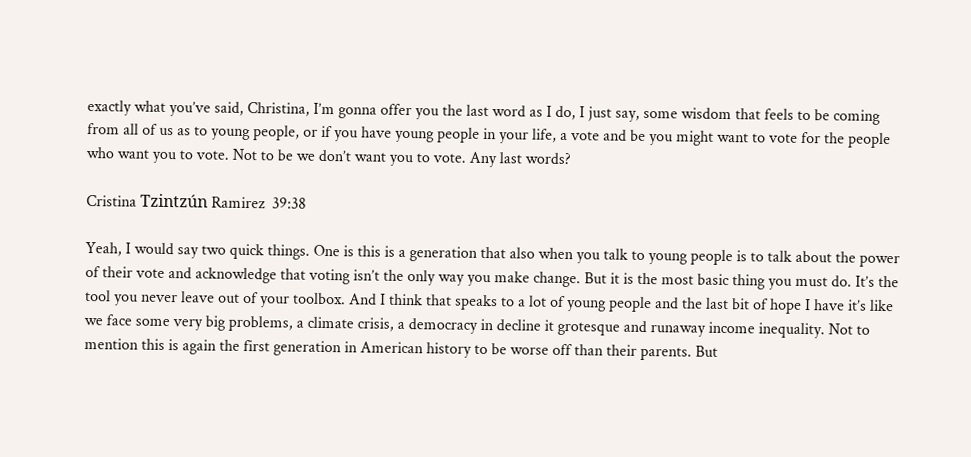exactly what you’ve said, Christina, I’m gonna offer you the last word as I do, I just say, some wisdom that feels to be coming from all of us as to young people, or if you have young people in your life, a vote and be you might want to vote for the people who want you to vote. Not to be we don’t want you to vote. Any last words?

Cristina Tzintzún Ramirez  39:38

Yeah, I would say two quick things. One is this is a generation that also when you talk to young people is to talk about the power of their vote and acknowledge that voting isn’t the only way you make change. But it is the most basic thing you must do. It’s the tool you never leave out of your toolbox. And I think that speaks to a lot of young people and the last bit of hope I have it’s like we face some very big problems, a climate crisis, a democracy in decline it grotesque and runaway income inequality. Not to mention this is again the first generation in American history to be worse off than their parents. But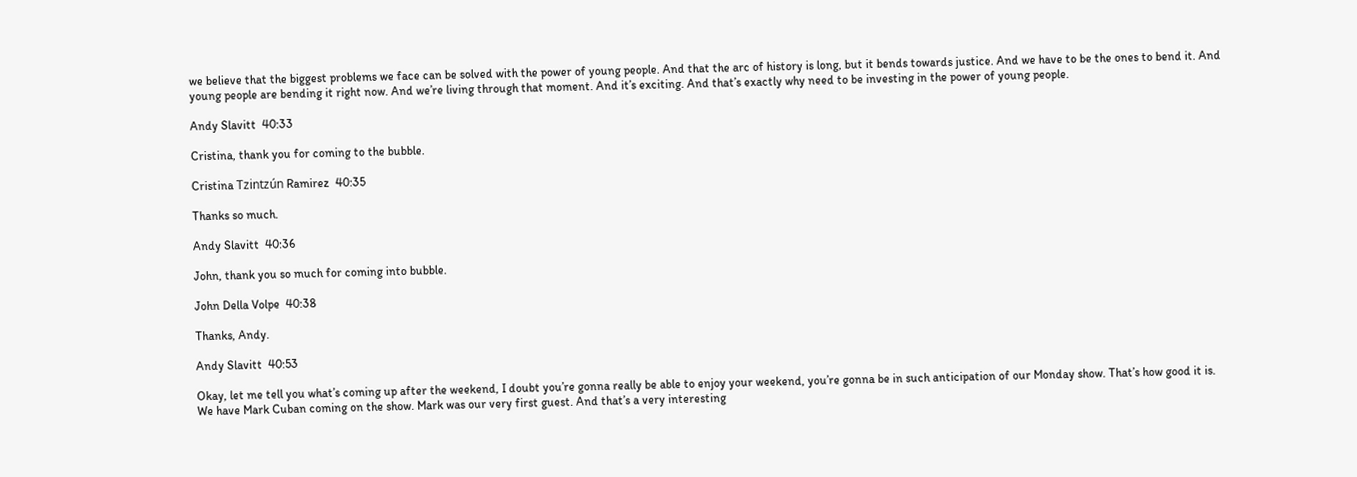we believe that the biggest problems we face can be solved with the power of young people. And that the arc of history is long, but it bends towards justice. And we have to be the ones to bend it. And young people are bending it right now. And we’re living through that moment. And it’s exciting. And that’s exactly why need to be investing in the power of young people.

Andy Slavitt  40:33

Cristina, thank you for coming to the bubble.

Cristina Tzintzún Ramirez  40:35

Thanks so much.

Andy Slavitt  40:36

John, thank you so much for coming into bubble.

John Della Volpe  40:38

Thanks, Andy.

Andy Slavitt  40:53

Okay, let me tell you what’s coming up after the weekend, I doubt you’re gonna really be able to enjoy your weekend, you’re gonna be in such anticipation of our Monday show. That’s how good it is. We have Mark Cuban coming on the show. Mark was our very first guest. And that’s a very interesting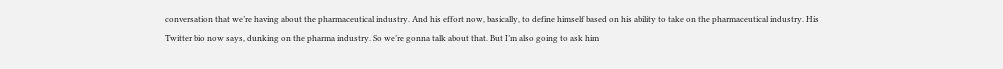conversation that we’re having about the pharmaceutical industry. And his effort now, basically, to define himself based on his ability to take on the pharmaceutical industry. His Twitter bio now says, dunking on the pharma industry. So we’re gonna talk about that. But I’m also going to ask him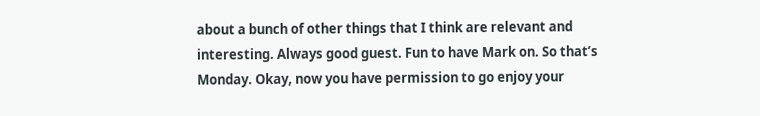about a bunch of other things that I think are relevant and interesting. Always good guest. Fun to have Mark on. So that’s Monday. Okay, now you have permission to go enjoy your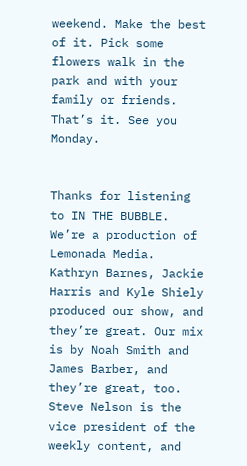weekend. Make the best of it. Pick some flowers walk in the park and with your family or friends. That’s it. See you Monday.


Thanks for listening to IN THE BUBBLE. We’re a production of Lemonada Media. Kathryn Barnes, Jackie Harris and Kyle Shiely produced our show, and they’re great. Our mix is by Noah Smith and James Barber, and they’re great, too. Steve Nelson is the vice president of the weekly content, and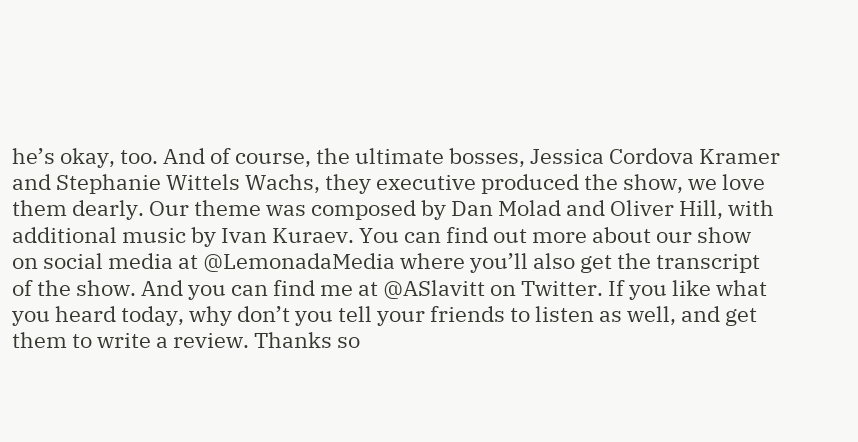he’s okay, too. And of course, the ultimate bosses, Jessica Cordova Kramer and Stephanie Wittels Wachs, they executive produced the show, we love them dearly. Our theme was composed by Dan Molad and Oliver Hill, with additional music by Ivan Kuraev. You can find out more about our show on social media at @LemonadaMedia where you’ll also get the transcript of the show. And you can find me at @ASlavitt on Twitter. If you like what you heard today, why don’t you tell your friends to listen as well, and get them to write a review. Thanks so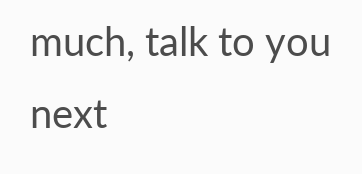much, talk to you next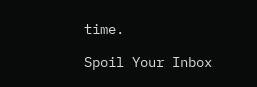time.

Spoil Your Inbox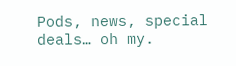Pods, news, special deals… oh my.